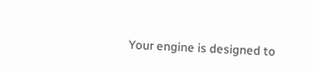Your engine is designed to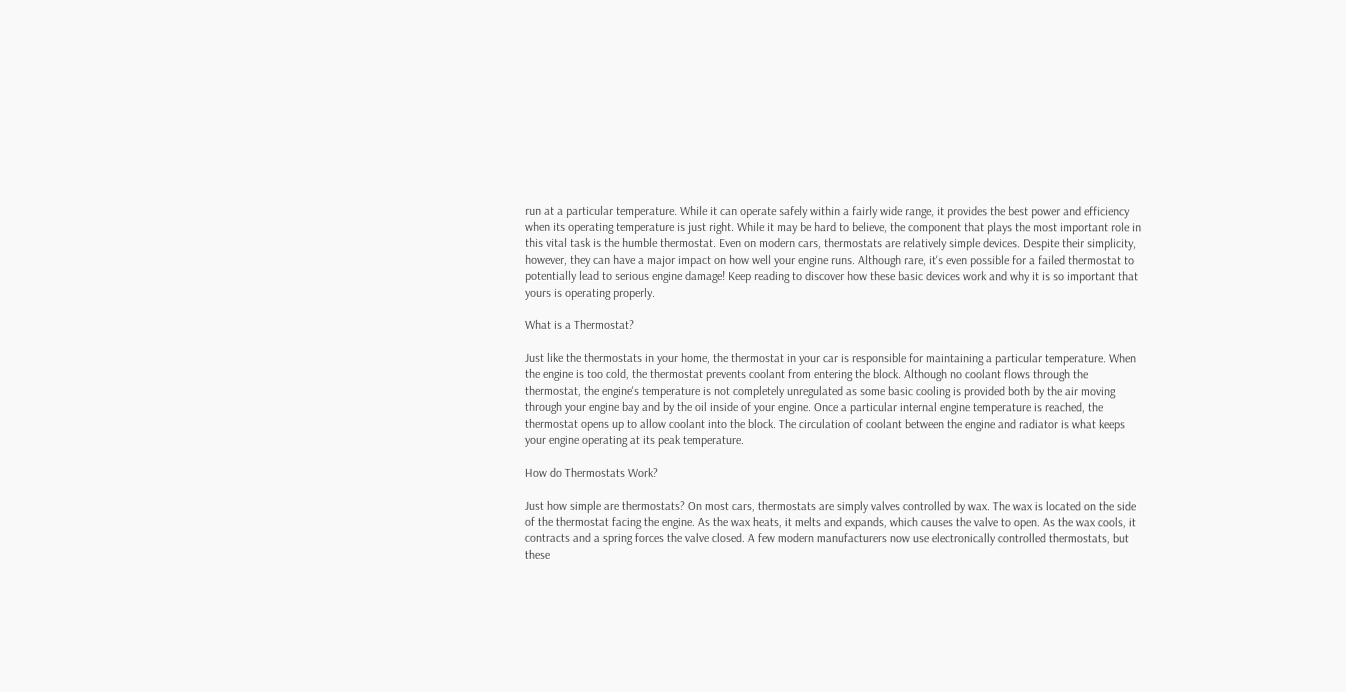run at a particular temperature. While it can operate safely within a fairly wide range, it provides the best power and efficiency when its operating temperature is just right. While it may be hard to believe, the component that plays the most important role in this vital task is the humble thermostat. Even on modern cars, thermostats are relatively simple devices. Despite their simplicity, however, they can have a major impact on how well your engine runs. Although rare, it's even possible for a failed thermostat to potentially lead to serious engine damage! Keep reading to discover how these basic devices work and why it is so important that yours is operating properly.

What is a Thermostat?

Just like the thermostats in your home, the thermostat in your car is responsible for maintaining a particular temperature. When the engine is too cold, the thermostat prevents coolant from entering the block. Although no coolant flows through the thermostat, the engine's temperature is not completely unregulated as some basic cooling is provided both by the air moving through your engine bay and by the oil inside of your engine. Once a particular internal engine temperature is reached, the thermostat opens up to allow coolant into the block. The circulation of coolant between the engine and radiator is what keeps your engine operating at its peak temperature.

How do Thermostats Work?

Just how simple are thermostats? On most cars, thermostats are simply valves controlled by wax. The wax is located on the side of the thermostat facing the engine. As the wax heats, it melts and expands, which causes the valve to open. As the wax cools, it contracts and a spring forces the valve closed. A few modern manufacturers now use electronically controlled thermostats, but these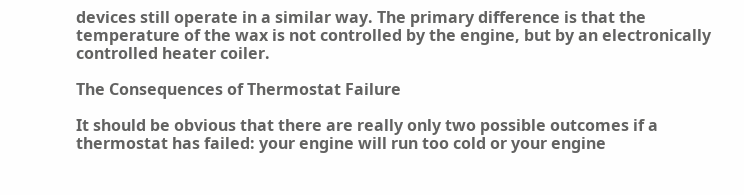devices still operate in a similar way. The primary difference is that the temperature of the wax is not controlled by the engine, but by an electronically controlled heater coiler.

The Consequences of Thermostat Failure

It should be obvious that there are really only two possible outcomes if a thermostat has failed: your engine will run too cold or your engine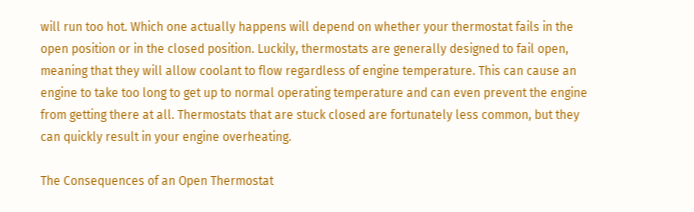will run too hot. Which one actually happens will depend on whether your thermostat fails in the open position or in the closed position. Luckily, thermostats are generally designed to fail open, meaning that they will allow coolant to flow regardless of engine temperature. This can cause an engine to take too long to get up to normal operating temperature and can even prevent the engine from getting there at all. Thermostats that are stuck closed are fortunately less common, but they can quickly result in your engine overheating.

The Consequences of an Open Thermostat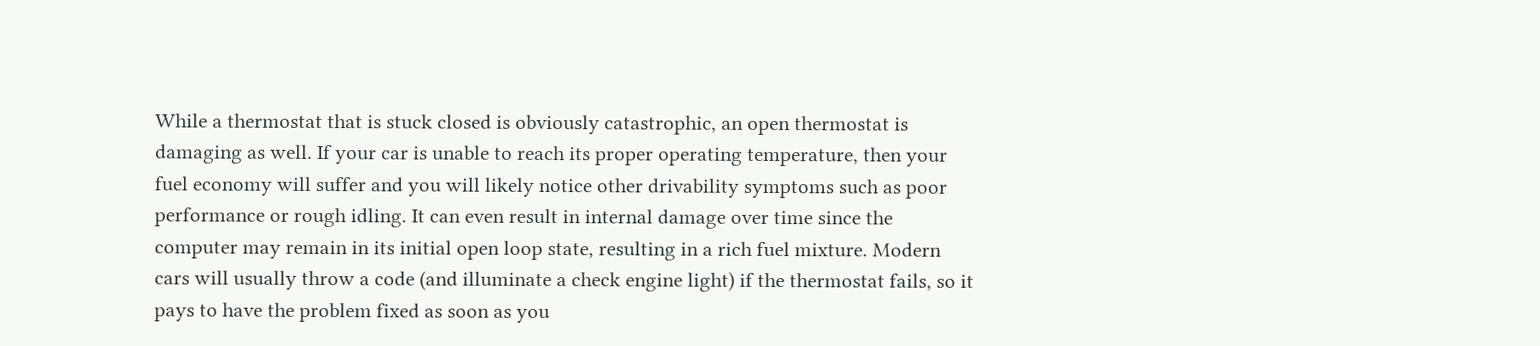While a thermostat that is stuck closed is obviously catastrophic, an open thermostat is damaging as well. If your car is unable to reach its proper operating temperature, then your fuel economy will suffer and you will likely notice other drivability symptoms such as poor performance or rough idling. It can even result in internal damage over time since the computer may remain in its initial open loop state, resulting in a rich fuel mixture. Modern cars will usually throw a code (and illuminate a check engine light) if the thermostat fails, so it pays to have the problem fixed as soon as you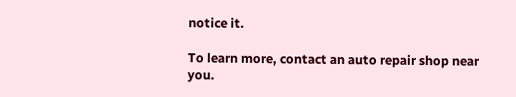notice it.

To learn more, contact an auto repair shop near you.